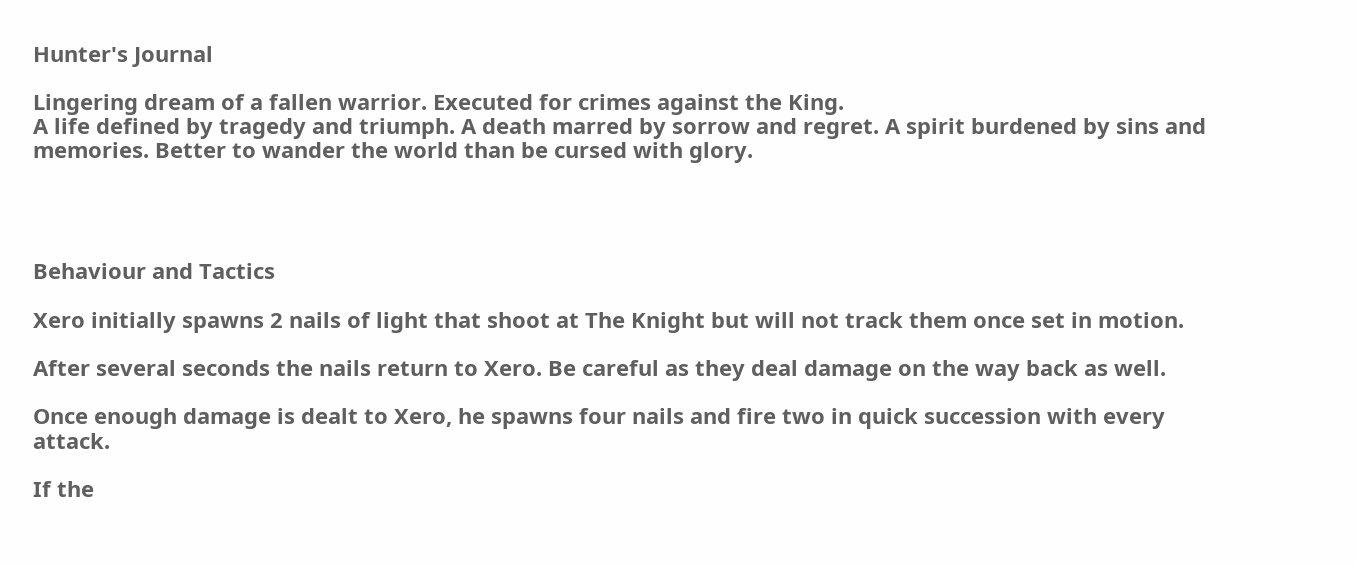Hunter's Journal

Lingering dream of a fallen warrior. Executed for crimes against the King.
A life defined by tragedy and triumph. A death marred by sorrow and regret. A spirit burdened by sins and memories. Better to wander the world than be cursed with glory.




Behaviour and Tactics

Xero initially spawns 2 nails of light that shoot at The Knight but will not track them once set in motion.

After several seconds the nails return to Xero. Be careful as they deal damage on the way back as well.

Once enough damage is dealt to Xero, he spawns four nails and fire two in quick succession with every attack.

If the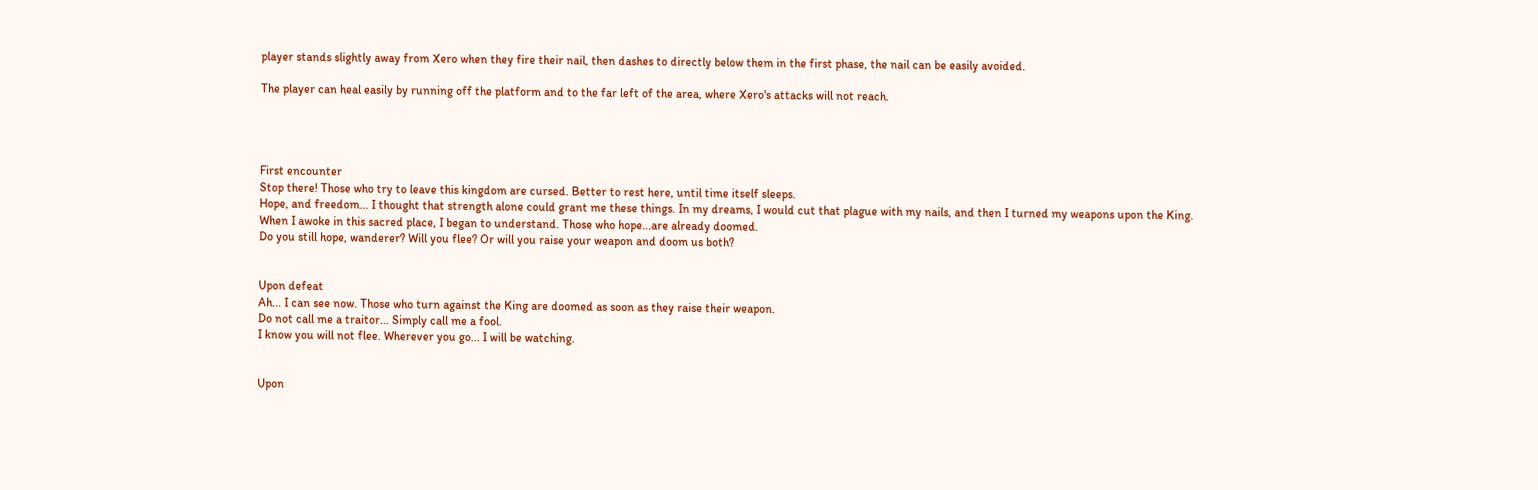player stands slightly away from Xero when they fire their nail, then dashes to directly below them in the first phase, the nail can be easily avoided.

The player can heal easily by running off the platform and to the far left of the area, where Xero's attacks will not reach.




First encounter
Stop there! Those who try to leave this kingdom are cursed. Better to rest here, until time itself sleeps.
Hope, and freedom... I thought that strength alone could grant me these things. In my dreams, I would cut that plague with my nails, and then I turned my weapons upon the King.
When I awoke in this sacred place, I began to understand. Those who hope...are already doomed.
Do you still hope, wanderer? Will you flee? Or will you raise your weapon and doom us both?


Upon defeat
Ah... I can see now. Those who turn against the King are doomed as soon as they raise their weapon.
Do not call me a traitor... Simply call me a fool.
I know you will not flee. Wherever you go... I will be watching.


Upon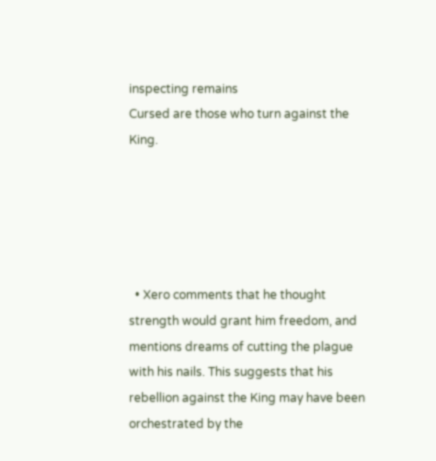inspecting remains
Cursed are those who turn against the King.





  • Xero comments that he thought strength would grant him freedom, and mentions dreams of cutting the plague with his nails. This suggests that his rebellion against the King may have been orchestrated by the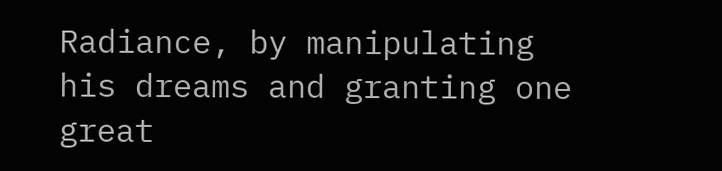Radiance, by manipulating his dreams and granting one great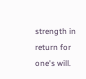strength in return for one's will.